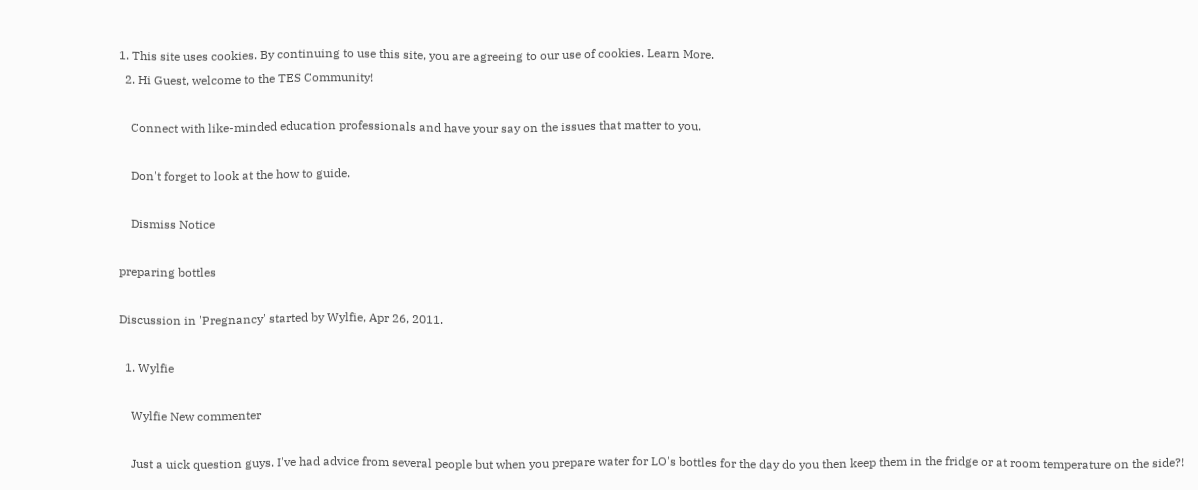1. This site uses cookies. By continuing to use this site, you are agreeing to our use of cookies. Learn More.
  2. Hi Guest, welcome to the TES Community!

    Connect with like-minded education professionals and have your say on the issues that matter to you.

    Don't forget to look at the how to guide.

    Dismiss Notice

preparing bottles

Discussion in 'Pregnancy' started by Wylfie, Apr 26, 2011.

  1. Wylfie

    Wylfie New commenter

    Just a uick question guys. I've had advice from several people but when you prepare water for LO's bottles for the day do you then keep them in the fridge or at room temperature on the side?!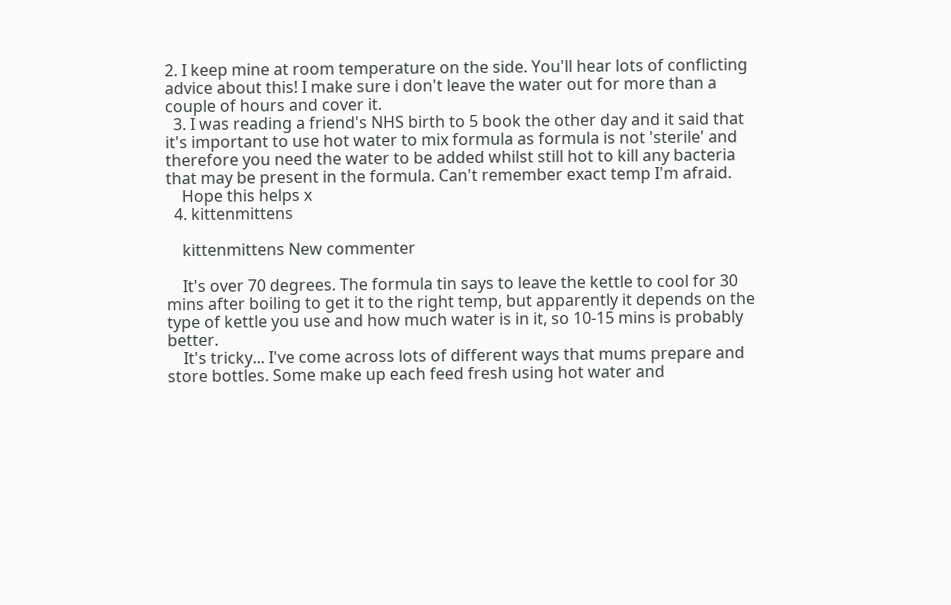2. I keep mine at room temperature on the side. You'll hear lots of conflicting advice about this! I make sure i don't leave the water out for more than a couple of hours and cover it.
  3. I was reading a friend's NHS birth to 5 book the other day and it said that it's important to use hot water to mix formula as formula is not 'sterile' and therefore you need the water to be added whilst still hot to kill any bacteria that may be present in the formula. Can't remember exact temp I'm afraid.
    Hope this helps x
  4. kittenmittens

    kittenmittens New commenter

    It's over 70 degrees. The formula tin says to leave the kettle to cool for 30 mins after boiling to get it to the right temp, but apparently it depends on the type of kettle you use and how much water is in it, so 10-15 mins is probably better.
    It's tricky... I've come across lots of different ways that mums prepare and store bottles. Some make up each feed fresh using hot water and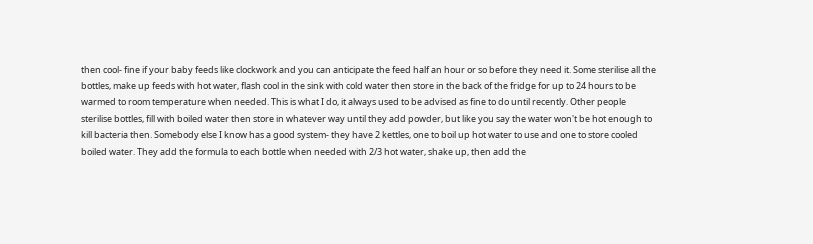then cool- fine if your baby feeds like clockwork and you can anticipate the feed half an hour or so before they need it. Some sterilise all the bottles, make up feeds with hot water, flash cool in the sink with cold water then store in the back of the fridge for up to 24 hours to be warmed to room temperature when needed. This is what I do, it always used to be advised as fine to do until recently. Other people sterilise bottles, fill with boiled water then store in whatever way until they add powder, but like you say the water won't be hot enough to kill bacteria then. Somebody else I know has a good system- they have 2 kettles, one to boil up hot water to use and one to store cooled boiled water. They add the formula to each bottle when needed with 2/3 hot water, shake up, then add the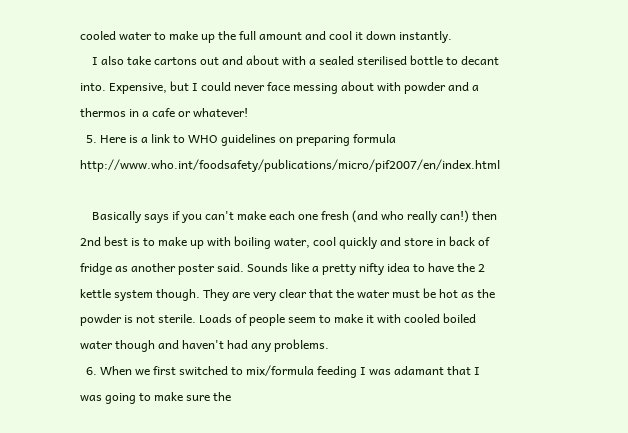cooled water to make up the full amount and cool it down instantly.
    I also take cartons out and about with a sealed sterilised bottle to decant into. Expensive, but I could never face messing about with powder and a thermos in a cafe or whatever!
  5. Here is a link to WHO guidelines on preparing formula http://www.who.int/foodsafety/publications/micro/pif2007/en/index.html

    Basically says if you can't make each one fresh (and who really can!) then 2nd best is to make up with boiling water, cool quickly and store in back of fridge as another poster said. Sounds like a pretty nifty idea to have the 2 kettle system though. They are very clear that the water must be hot as the powder is not sterile. Loads of people seem to make it with cooled boiled water though and haven't had any problems.
  6. When we first switched to mix/formula feeding I was adamant that I was going to make sure the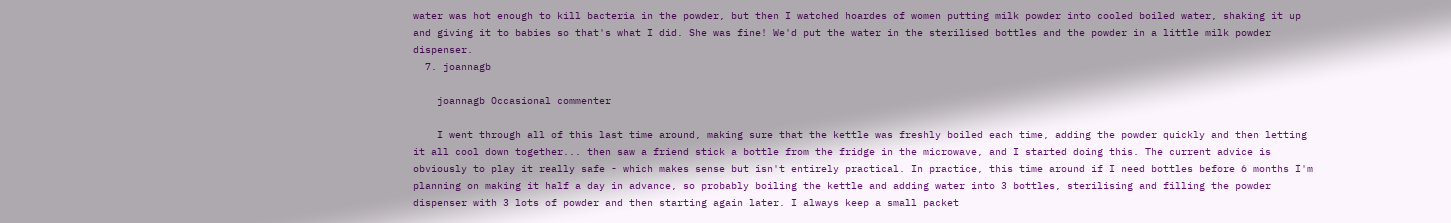water was hot enough to kill bacteria in the powder, but then I watched hoardes of women putting milk powder into cooled boiled water, shaking it up and giving it to babies so that's what I did. She was fine! We'd put the water in the sterilised bottles and the powder in a little milk powder dispenser.
  7. joannagb

    joannagb Occasional commenter

    I went through all of this last time around, making sure that the kettle was freshly boiled each time, adding the powder quickly and then letting it all cool down together... then saw a friend stick a bottle from the fridge in the microwave, and I started doing this. The current advice is obviously to play it really safe - which makes sense but isn't entirely practical. In practice, this time around if I need bottles before 6 months I'm planning on making it half a day in advance, so probably boiling the kettle and adding water into 3 bottles, sterilising and filling the powder dispenser with 3 lots of powder and then starting again later. I always keep a small packet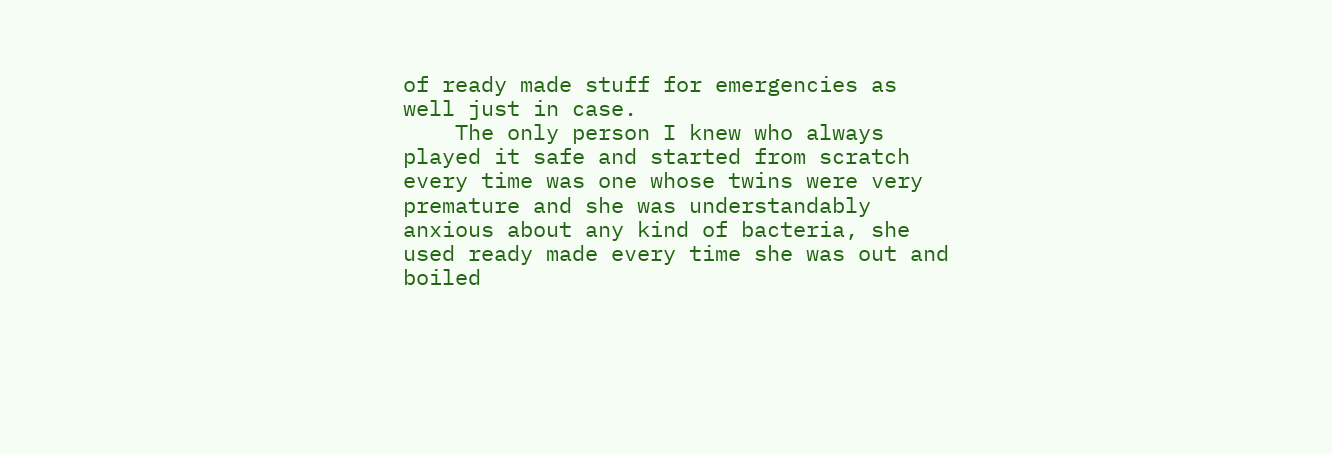of ready made stuff for emergencies as well just in case.
    The only person I knew who always played it safe and started from scratch every time was one whose twins were very premature and she was understandably anxious about any kind of bacteria, she used ready made every time she was out and boiled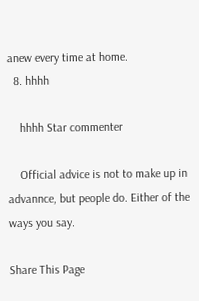anew every time at home.
  8. hhhh

    hhhh Star commenter

    Official advice is not to make up in advannce, but people do. Either of the ways you say.

Share This Page